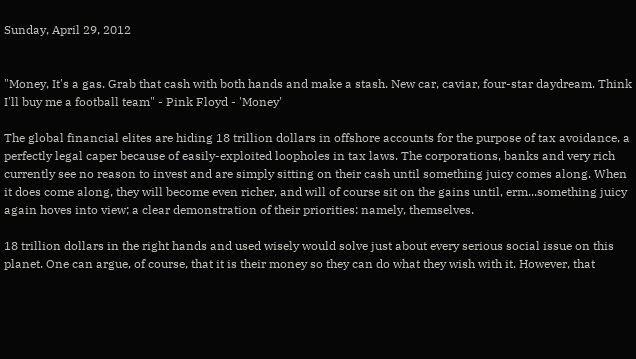Sunday, April 29, 2012


"Money, It's a gas. Grab that cash with both hands and make a stash. New car, caviar, four-star daydream. Think I'll buy me a football team" - Pink Floyd - 'Money'

The global financial elites are hiding 18 trillion dollars in offshore accounts for the purpose of tax avoidance, a perfectly legal caper because of easily-exploited loopholes in tax laws. The corporations, banks and very rich currently see no reason to invest and are simply sitting on their cash until something juicy comes along. When it does come along, they will become even richer, and will of course sit on the gains until, erm...something juicy again hoves into view; a clear demonstration of their priorities: namely, themselves.

18 trillion dollars in the right hands and used wisely would solve just about every serious social issue on this planet. One can argue, of course, that it is their money so they can do what they wish with it. However, that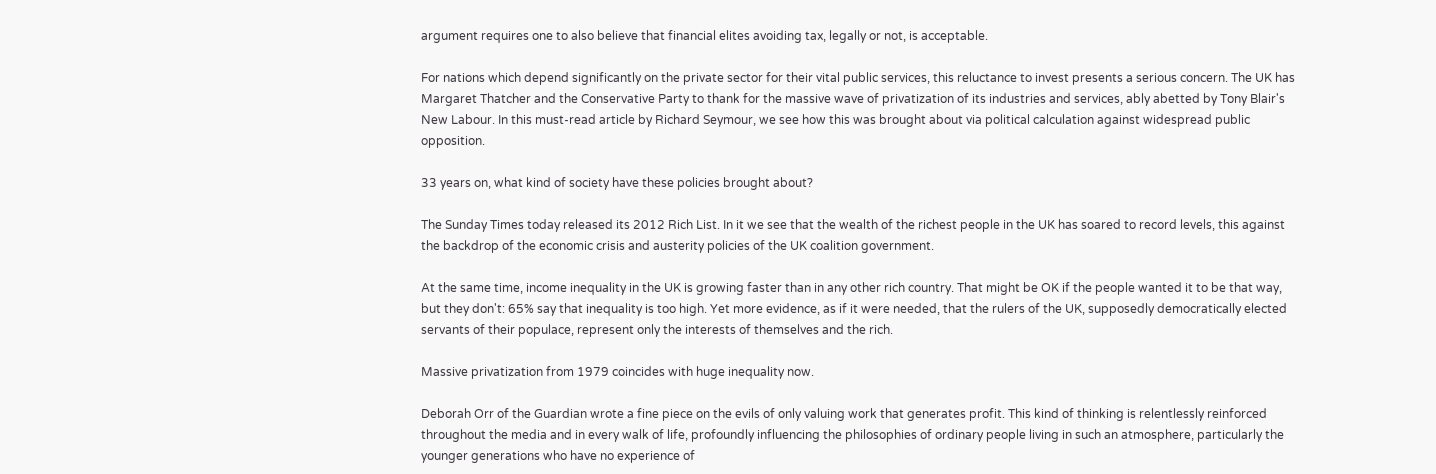argument requires one to also believe that financial elites avoiding tax, legally or not, is acceptable.

For nations which depend significantly on the private sector for their vital public services, this reluctance to invest presents a serious concern. The UK has Margaret Thatcher and the Conservative Party to thank for the massive wave of privatization of its industries and services, ably abetted by Tony Blair's New Labour. In this must-read article by Richard Seymour, we see how this was brought about via political calculation against widespread public opposition.

33 years on, what kind of society have these policies brought about?

The Sunday Times today released its 2012 Rich List. In it we see that the wealth of the richest people in the UK has soared to record levels, this against the backdrop of the economic crisis and austerity policies of the UK coalition government.

At the same time, income inequality in the UK is growing faster than in any other rich country. That might be OK if the people wanted it to be that way, but they don't: 65% say that inequality is too high. Yet more evidence, as if it were needed, that the rulers of the UK, supposedly democratically elected servants of their populace, represent only the interests of themselves and the rich.

Massive privatization from 1979 coincides with huge inequality now.

Deborah Orr of the Guardian wrote a fine piece on the evils of only valuing work that generates profit. This kind of thinking is relentlessly reinforced throughout the media and in every walk of life, profoundly influencing the philosophies of ordinary people living in such an atmosphere, particularly the younger generations who have no experience of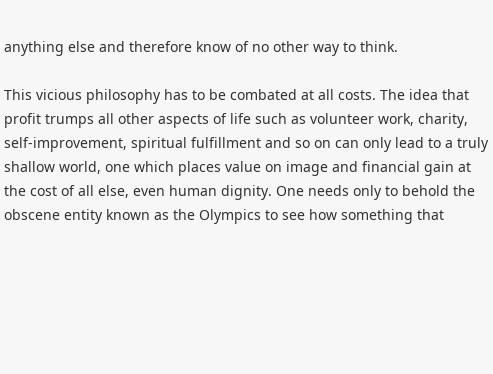anything else and therefore know of no other way to think.

This vicious philosophy has to be combated at all costs. The idea that profit trumps all other aspects of life such as volunteer work, charity, self-improvement, spiritual fulfillment and so on can only lead to a truly shallow world, one which places value on image and financial gain at the cost of all else, even human dignity. One needs only to behold the obscene entity known as the Olympics to see how something that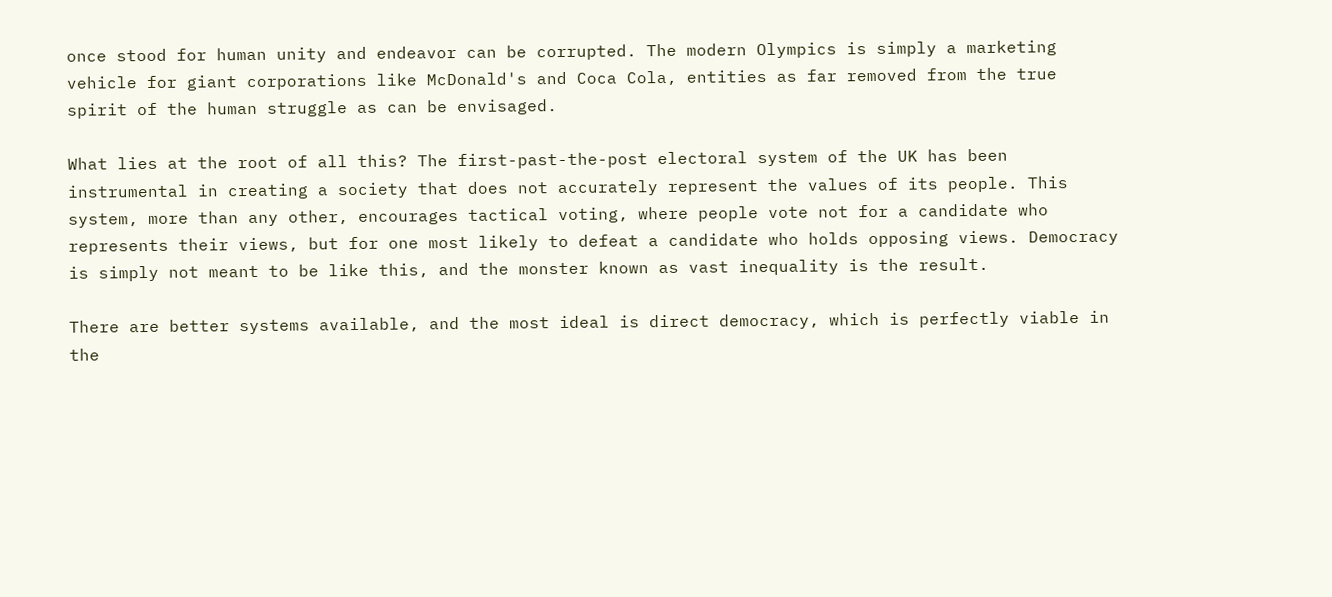once stood for human unity and endeavor can be corrupted. The modern Olympics is simply a marketing vehicle for giant corporations like McDonald's and Coca Cola, entities as far removed from the true spirit of the human struggle as can be envisaged.

What lies at the root of all this? The first-past-the-post electoral system of the UK has been instrumental in creating a society that does not accurately represent the values of its people. This system, more than any other, encourages tactical voting, where people vote not for a candidate who represents their views, but for one most likely to defeat a candidate who holds opposing views. Democracy is simply not meant to be like this, and the monster known as vast inequality is the result.

There are better systems available, and the most ideal is direct democracy, which is perfectly viable in the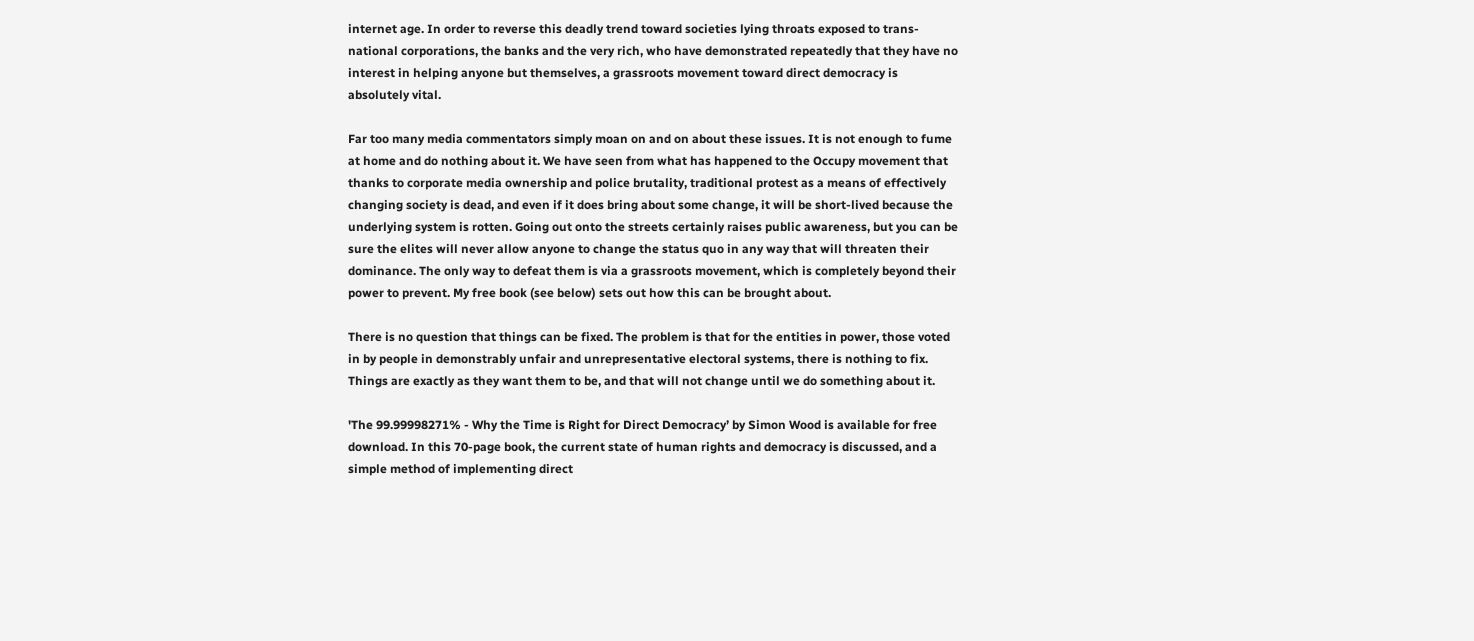internet age. In order to reverse this deadly trend toward societies lying throats exposed to trans-national corporations, the banks and the very rich, who have demonstrated repeatedly that they have no interest in helping anyone but themselves, a grassroots movement toward direct democracy is absolutely vital.

Far too many media commentators simply moan on and on about these issues. It is not enough to fume at home and do nothing about it. We have seen from what has happened to the Occupy movement that thanks to corporate media ownership and police brutality, traditional protest as a means of effectively changing society is dead, and even if it does bring about some change, it will be short-lived because the underlying system is rotten. Going out onto the streets certainly raises public awareness, but you can be sure the elites will never allow anyone to change the status quo in any way that will threaten their dominance. The only way to defeat them is via a grassroots movement, which is completely beyond their power to prevent. My free book (see below) sets out how this can be brought about.

There is no question that things can be fixed. The problem is that for the entities in power, those voted in by people in demonstrably unfair and unrepresentative electoral systems, there is nothing to fix. Things are exactly as they want them to be, and that will not change until we do something about it.

'The 99.99998271% - Why the Time is Right for Direct Democracy’ by Simon Wood is available for free download. In this 70-page book, the current state of human rights and democracy is discussed, and a simple method of implementing direct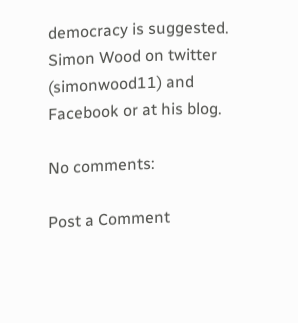democracy is suggested.
Simon Wood on twitter (simonwood11) and Facebook or at his blog.

No comments:

Post a Comment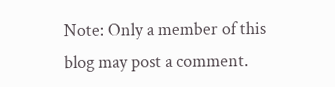Note: Only a member of this blog may post a comment.